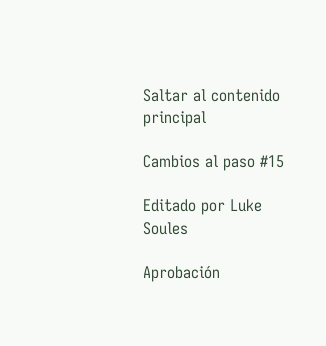Saltar al contenido principal

Cambios al paso #15

Editado por Luke Soules

Aprobación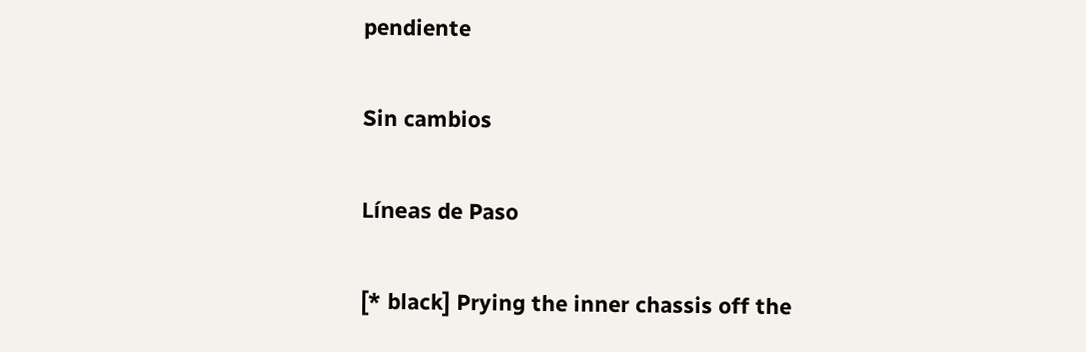pendiente

Sin cambios

Líneas de Paso

[* black] Prying the inner chassis off the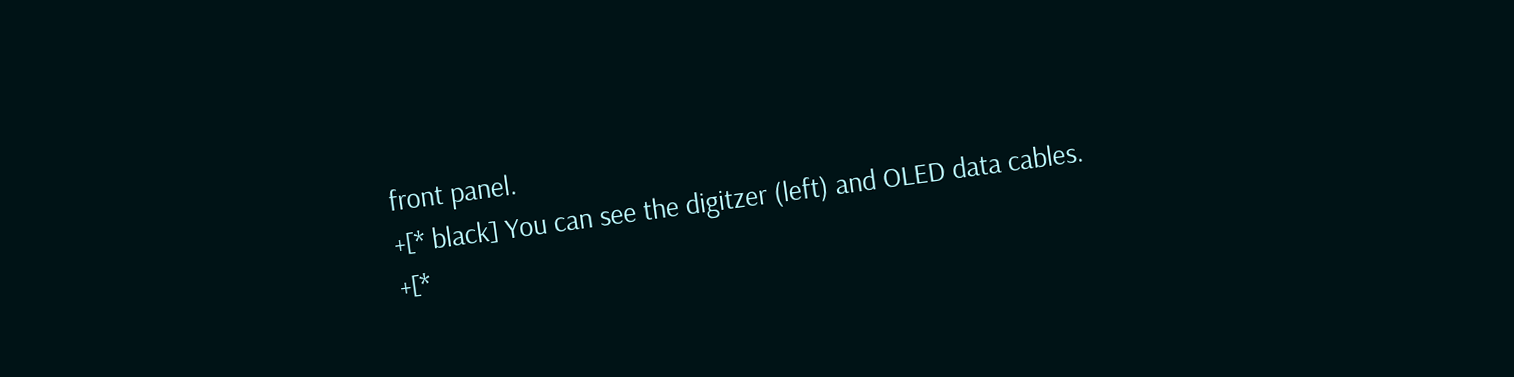front panel.
+[* black] You can see the digitzer (left) and OLED data cables.
+[*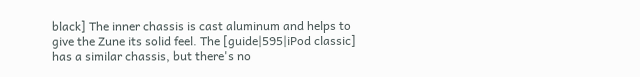black] The inner chassis is cast aluminum and helps to give the Zune its solid feel. The [guide|595|iPod classic] has a similar chassis, but there's no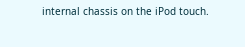internal chassis on the iPod touch.